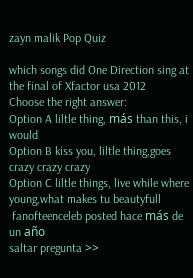zayn malik Pop Quiz

which songs did One Direction sing at the final of Xfactor usa 2012
Choose the right answer:
Option A liltle thing, más than this, i would
Option B kiss you, liltle thing,goes crazy crazy crazy
Option C liltle things, live while where young,what makes tu beautyfull
 fanofteenceleb posted hace más de un año
saltar pregunta >>